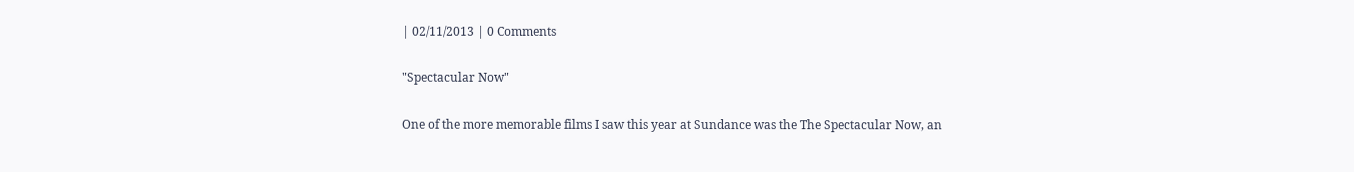| 02/11/2013 | 0 Comments

"Spectacular Now"

One of the more memorable films I saw this year at Sundance was the The Spectacular Now, an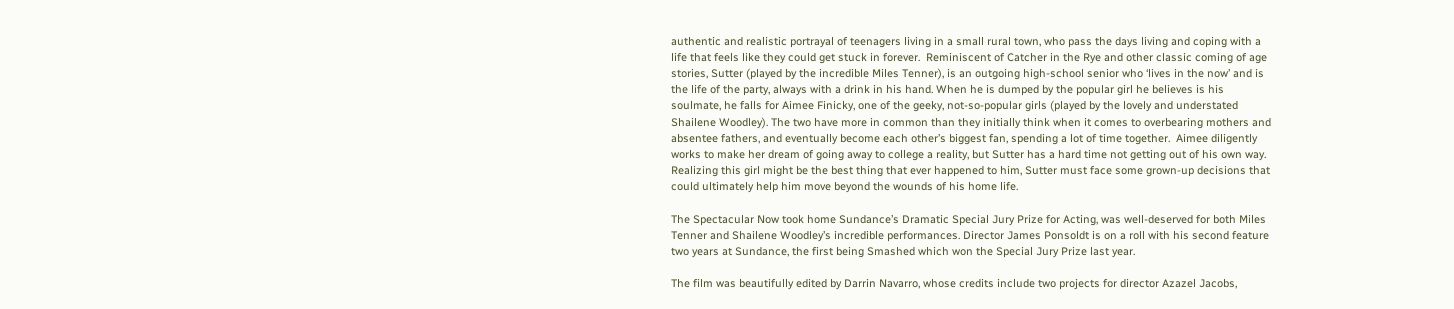authentic and realistic portrayal of teenagers living in a small rural town, who pass the days living and coping with a life that feels like they could get stuck in forever.  Reminiscent of Catcher in the Rye and other classic coming of age stories, Sutter (played by the incredible Miles Tenner), is an outgoing high-school senior who ‘lives in the now’ and is the life of the party, always with a drink in his hand. When he is dumped by the popular girl he believes is his soulmate, he falls for Aimee Finicky, one of the geeky, not-so-popular girls (played by the lovely and understated Shailene Woodley). The two have more in common than they initially think when it comes to overbearing mothers and absentee fathers, and eventually become each other’s biggest fan, spending a lot of time together.  Aimee diligently works to make her dream of going away to college a reality, but Sutter has a hard time not getting out of his own way. Realizing this girl might be the best thing that ever happened to him, Sutter must face some grown-up decisions that could ultimately help him move beyond the wounds of his home life.

The Spectacular Now took home Sundance’s Dramatic Special Jury Prize for Acting, was well-deserved for both Miles Tenner and Shailene Woodley’s incredible performances. Director James Ponsoldt is on a roll with his second feature two years at Sundance, the first being Smashed which won the Special Jury Prize last year.

The film was beautifully edited by Darrin Navarro, whose credits include two projects for director Azazel Jacobs,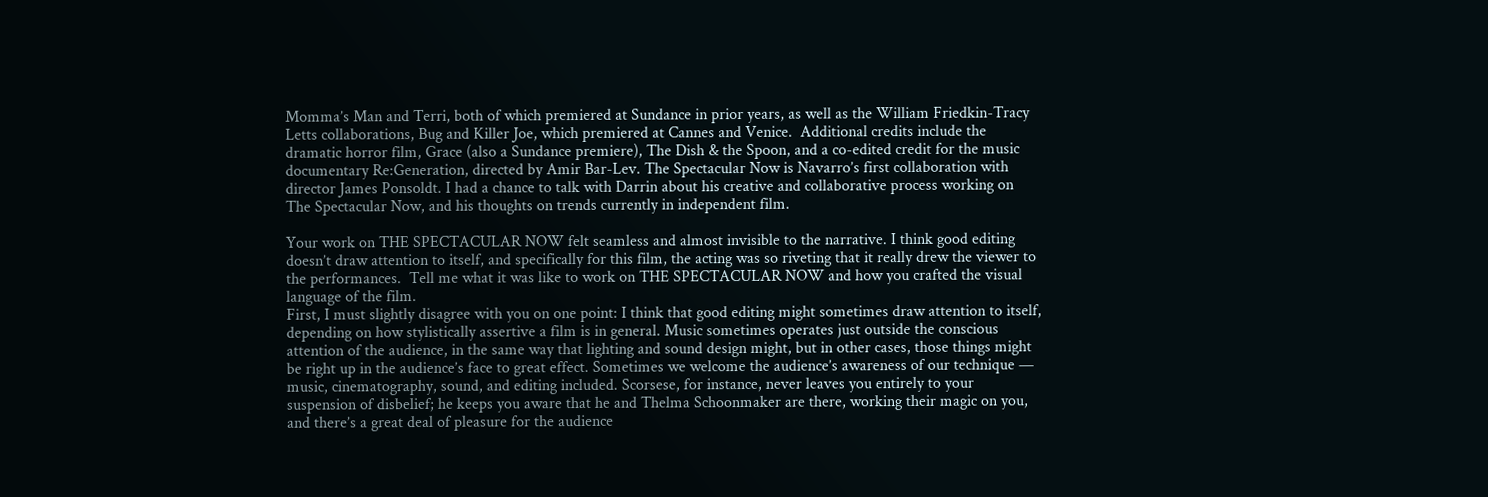Momma’s Man and Terri, both of which premiered at Sundance in prior years, as well as the William Friedkin-Tracy Letts collaborations, Bug and Killer Joe, which premiered at Cannes and Venice.  Additional credits include the dramatic horror film, Grace (also a Sundance premiere), The Dish & the Spoon, and a co-edited credit for the music documentary Re:Generation, directed by Amir Bar-Lev. The Spectacular Now is Navarro’s first collaboration with director James Ponsoldt. I had a chance to talk with Darrin about his creative and collaborative process working on The Spectacular Now, and his thoughts on trends currently in independent film.

Your work on THE SPECTACULAR NOW felt seamless and almost invisible to the narrative. I think good editing doesn’t draw attention to itself, and specifically for this film, the acting was so riveting that it really drew the viewer to the performances.  Tell me what it was like to work on THE SPECTACULAR NOW and how you crafted the visual language of the film.
First, I must slightly disagree with you on one point: I think that good editing might sometimes draw attention to itself, depending on how stylistically assertive a film is in general. Music sometimes operates just outside the conscious attention of the audience, in the same way that lighting and sound design might, but in other cases, those things might be right up in the audience’s face to great effect. Sometimes we welcome the audience’s awareness of our technique — music, cinematography, sound, and editing included. Scorsese, for instance, never leaves you entirely to your suspension of disbelief; he keeps you aware that he and Thelma Schoonmaker are there, working their magic on you, and there’s a great deal of pleasure for the audience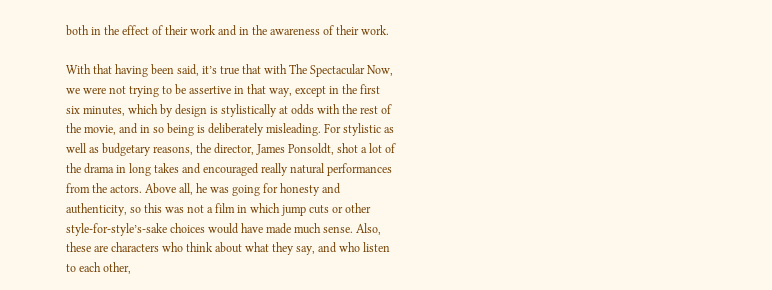both in the effect of their work and in the awareness of their work.

With that having been said, it’s true that with The Spectacular Now, we were not trying to be assertive in that way, except in the first six minutes, which by design is stylistically at odds with the rest of the movie, and in so being is deliberately misleading. For stylistic as well as budgetary reasons, the director, James Ponsoldt, shot a lot of the drama in long takes and encouraged really natural performances from the actors. Above all, he was going for honesty and authenticity, so this was not a film in which jump cuts or other style-for-style’s-sake choices would have made much sense. Also, these are characters who think about what they say, and who listen to each other,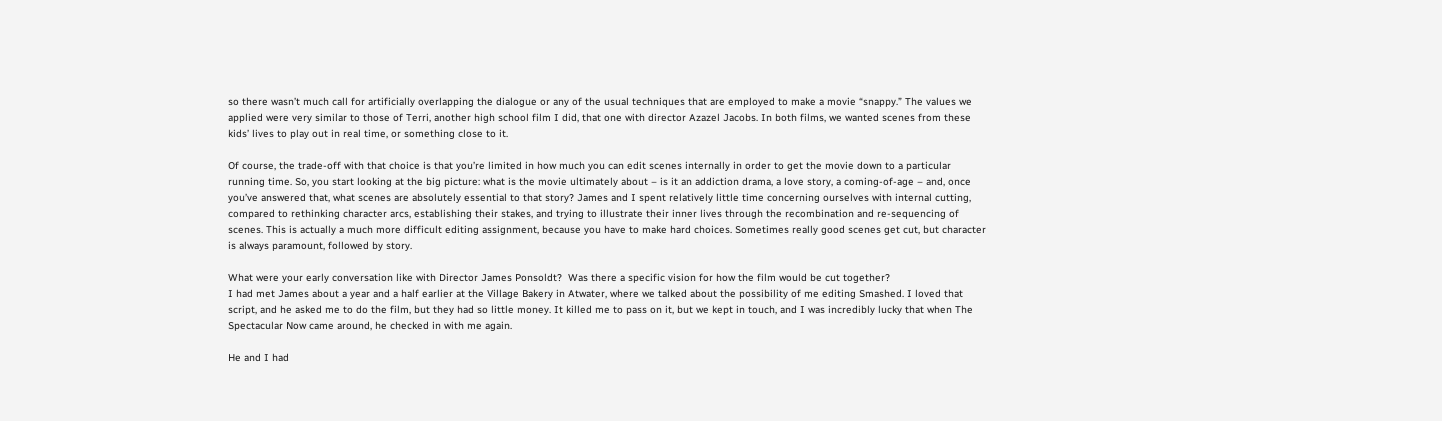so there wasn’t much call for artificially overlapping the dialogue or any of the usual techniques that are employed to make a movie “snappy.” The values we applied were very similar to those of Terri, another high school film I did, that one with director Azazel Jacobs. In both films, we wanted scenes from these kids’ lives to play out in real time, or something close to it.

Of course, the trade-off with that choice is that you’re limited in how much you can edit scenes internally in order to get the movie down to a particular running time. So, you start looking at the big picture: what is the movie ultimately about – is it an addiction drama, a love story, a coming-of-age – and, once you’ve answered that, what scenes are absolutely essential to that story? James and I spent relatively little time concerning ourselves with internal cutting, compared to rethinking character arcs, establishing their stakes, and trying to illustrate their inner lives through the recombination and re-sequencing of scenes. This is actually a much more difficult editing assignment, because you have to make hard choices. Sometimes really good scenes get cut, but character is always paramount, followed by story.

What were your early conversation like with Director James Ponsoldt?  Was there a specific vision for how the film would be cut together?
I had met James about a year and a half earlier at the Village Bakery in Atwater, where we talked about the possibility of me editing Smashed. I loved that script, and he asked me to do the film, but they had so little money. It killed me to pass on it, but we kept in touch, and I was incredibly lucky that when The Spectacular Now came around, he checked in with me again.

He and I had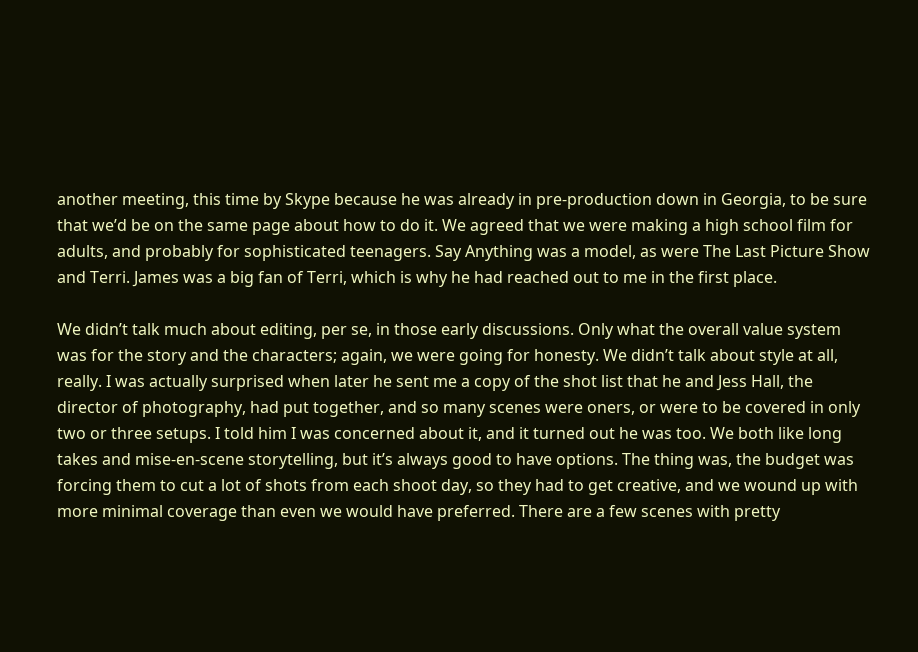another meeting, this time by Skype because he was already in pre-production down in Georgia, to be sure that we’d be on the same page about how to do it. We agreed that we were making a high school film for adults, and probably for sophisticated teenagers. Say Anything was a model, as were The Last Picture Show and Terri. James was a big fan of Terri, which is why he had reached out to me in the first place.

We didn’t talk much about editing, per se, in those early discussions. Only what the overall value system was for the story and the characters; again, we were going for honesty. We didn’t talk about style at all, really. I was actually surprised when later he sent me a copy of the shot list that he and Jess Hall, the director of photography, had put together, and so many scenes were oners, or were to be covered in only two or three setups. I told him I was concerned about it, and it turned out he was too. We both like long takes and mise-en-scene storytelling, but it’s always good to have options. The thing was, the budget was forcing them to cut a lot of shots from each shoot day, so they had to get creative, and we wound up with more minimal coverage than even we would have preferred. There are a few scenes with pretty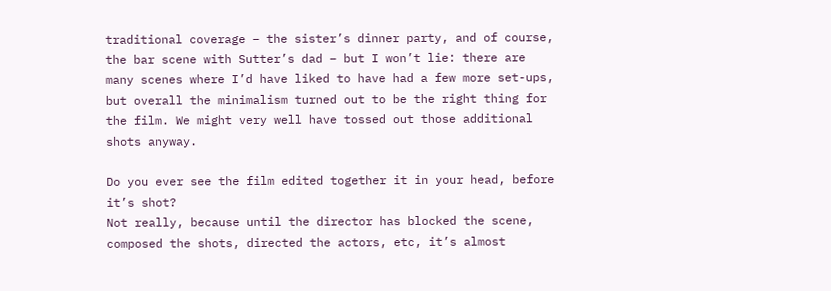traditional coverage – the sister’s dinner party, and of course, the bar scene with Sutter’s dad – but I won’t lie: there are many scenes where I’d have liked to have had a few more set-ups, but overall the minimalism turned out to be the right thing for the film. We might very well have tossed out those additional shots anyway.

Do you ever see the film edited together it in your head, before it’s shot?
Not really, because until the director has blocked the scene, composed the shots, directed the actors, etc, it’s almost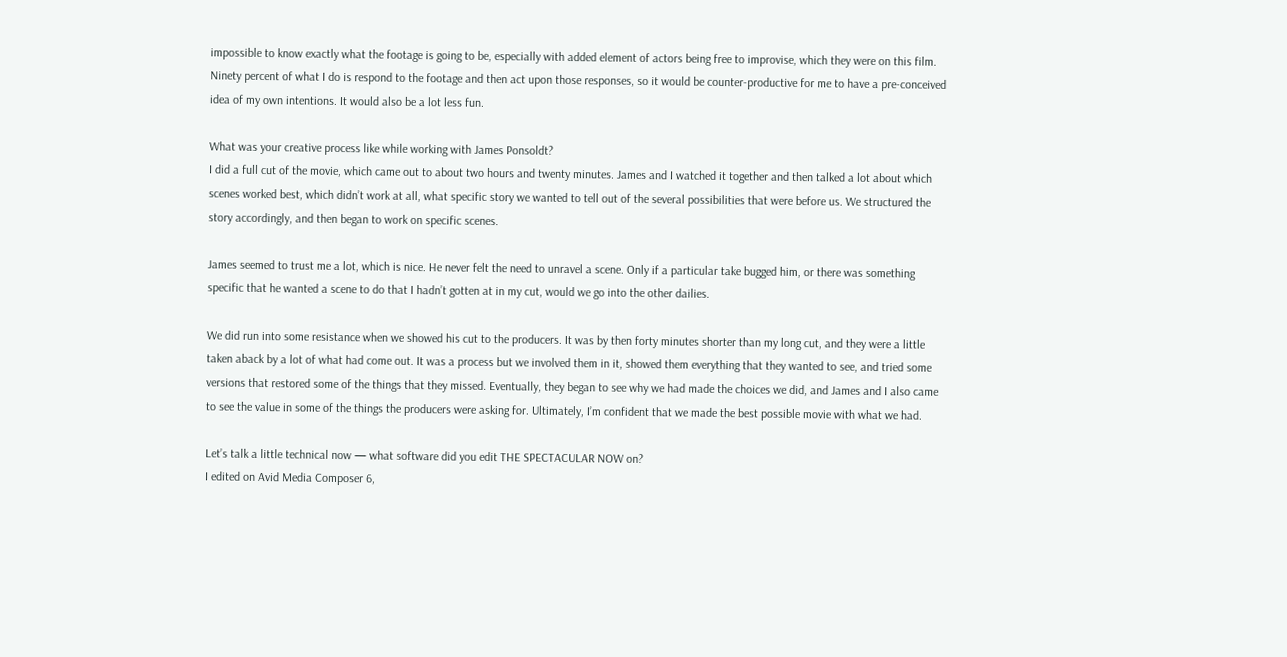impossible to know exactly what the footage is going to be, especially with added element of actors being free to improvise, which they were on this film. Ninety percent of what I do is respond to the footage and then act upon those responses, so it would be counter-productive for me to have a pre-conceived idea of my own intentions. It would also be a lot less fun.

What was your creative process like while working with James Ponsoldt?
I did a full cut of the movie, which came out to about two hours and twenty minutes. James and I watched it together and then talked a lot about which scenes worked best, which didn’t work at all, what specific story we wanted to tell out of the several possibilities that were before us. We structured the story accordingly, and then began to work on specific scenes.

James seemed to trust me a lot, which is nice. He never felt the need to unravel a scene. Only if a particular take bugged him, or there was something specific that he wanted a scene to do that I hadn’t gotten at in my cut, would we go into the other dailies.

We did run into some resistance when we showed his cut to the producers. It was by then forty minutes shorter than my long cut, and they were a little taken aback by a lot of what had come out. It was a process but we involved them in it, showed them everything that they wanted to see, and tried some versions that restored some of the things that they missed. Eventually, they began to see why we had made the choices we did, and James and I also came to see the value in some of the things the producers were asking for. Ultimately, I’m confident that we made the best possible movie with what we had.

Let’s talk a little technical now — what software did you edit THE SPECTACULAR NOW on?
I edited on Avid Media Composer 6,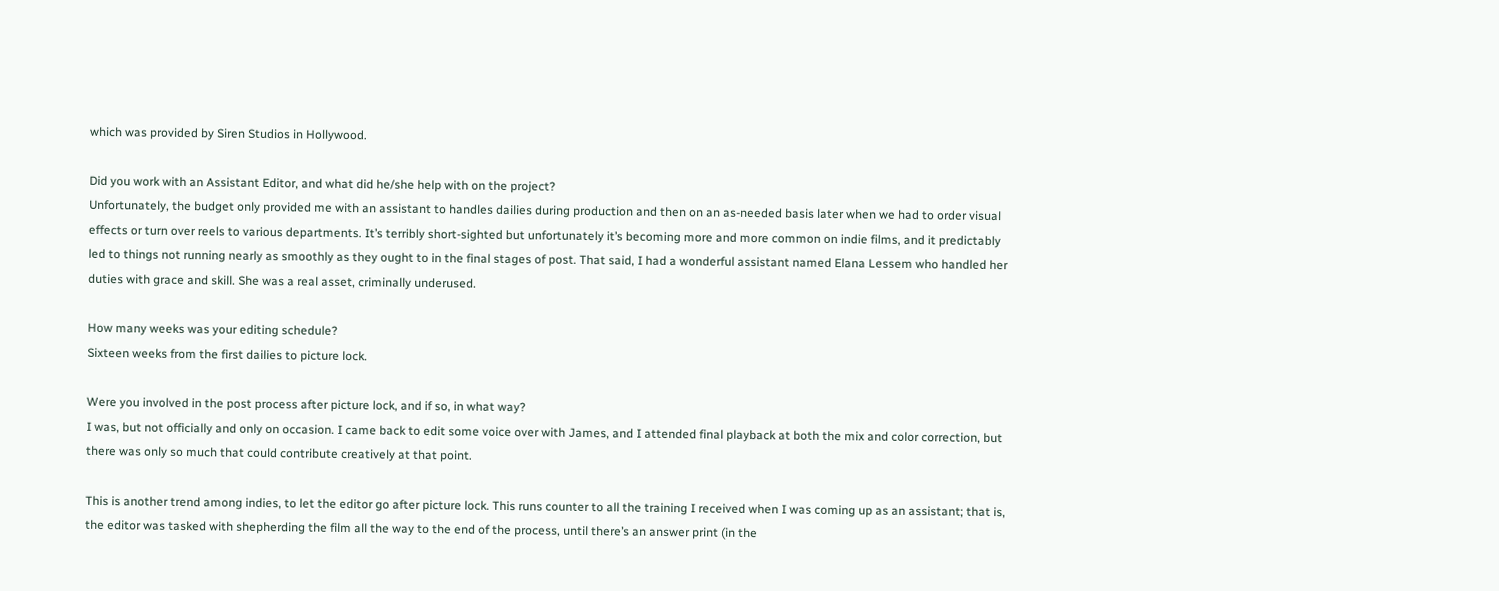which was provided by Siren Studios in Hollywood.

Did you work with an Assistant Editor, and what did he/she help with on the project?
Unfortunately, the budget only provided me with an assistant to handles dailies during production and then on an as-needed basis later when we had to order visual effects or turn over reels to various departments. It’s terribly short-sighted but unfortunately it’s becoming more and more common on indie films, and it predictably led to things not running nearly as smoothly as they ought to in the final stages of post. That said, I had a wonderful assistant named Elana Lessem who handled her duties with grace and skill. She was a real asset, criminally underused.

How many weeks was your editing schedule?
Sixteen weeks from the first dailies to picture lock.

Were you involved in the post process after picture lock, and if so, in what way?
I was, but not officially and only on occasion. I came back to edit some voice over with James, and I attended final playback at both the mix and color correction, but there was only so much that could contribute creatively at that point.

This is another trend among indies, to let the editor go after picture lock. This runs counter to all the training I received when I was coming up as an assistant; that is, the editor was tasked with shepherding the film all the way to the end of the process, until there’s an answer print (in the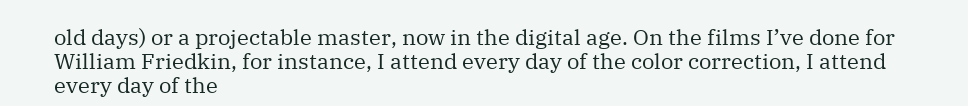old days) or a projectable master, now in the digital age. On the films I’ve done for William Friedkin, for instance, I attend every day of the color correction, I attend every day of the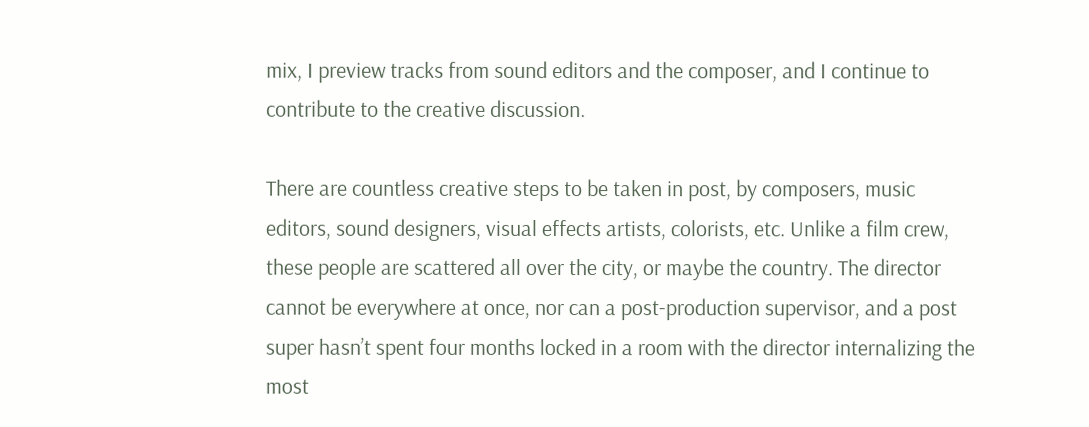mix, I preview tracks from sound editors and the composer, and I continue to contribute to the creative discussion.

There are countless creative steps to be taken in post, by composers, music editors, sound designers, visual effects artists, colorists, etc. Unlike a film crew, these people are scattered all over the city, or maybe the country. The director cannot be everywhere at once, nor can a post-production supervisor, and a post super hasn’t spent four months locked in a room with the director internalizing the most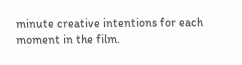minute creative intentions for each moment in the film.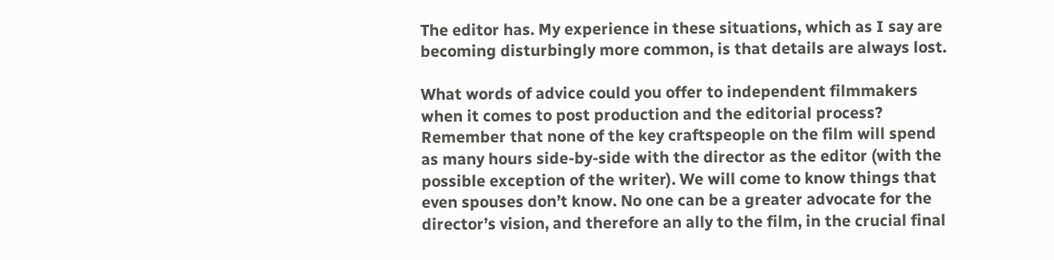The editor has. My experience in these situations, which as I say are becoming disturbingly more common, is that details are always lost.

What words of advice could you offer to independent filmmakers when it comes to post production and the editorial process?
Remember that none of the key craftspeople on the film will spend as many hours side-by-side with the director as the editor (with the possible exception of the writer). We will come to know things that even spouses don’t know. No one can be a greater advocate for the director’s vision, and therefore an ally to the film, in the crucial final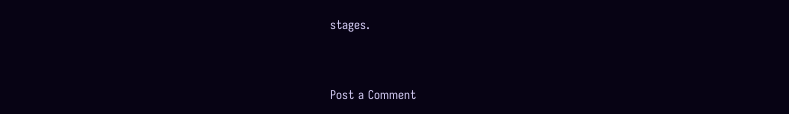stages.


Post a Comment